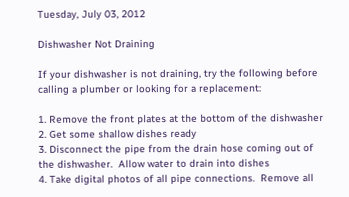Tuesday, July 03, 2012

Dishwasher Not Draining

If your dishwasher is not draining, try the following before calling a plumber or looking for a replacement:

1. Remove the front plates at the bottom of the dishwasher
2. Get some shallow dishes ready
3. Disconnect the pipe from the drain hose coming out of the dishwasher.  Allow water to drain into dishes
4. Take digital photos of all pipe connections.  Remove all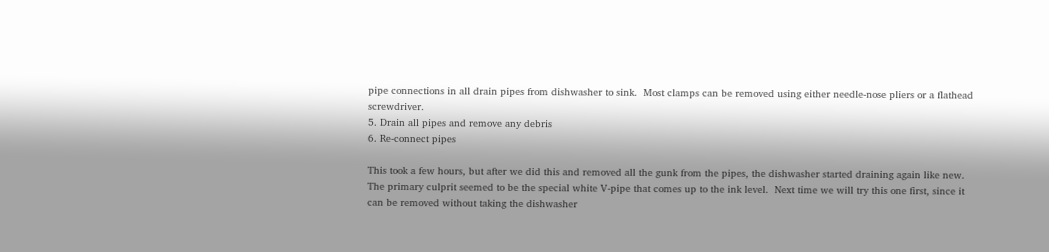pipe connections in all drain pipes from dishwasher to sink.  Most clamps can be removed using either needle-nose pliers or a flathead screwdriver.
5. Drain all pipes and remove any debris
6. Re-connect pipes

This took a few hours, but after we did this and removed all the gunk from the pipes, the dishwasher started draining again like new.  The primary culprit seemed to be the special white V-pipe that comes up to the ink level.  Next time we will try this one first, since it can be removed without taking the dishwasher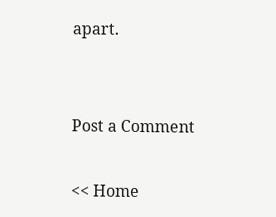apart.


Post a Comment

<< Home